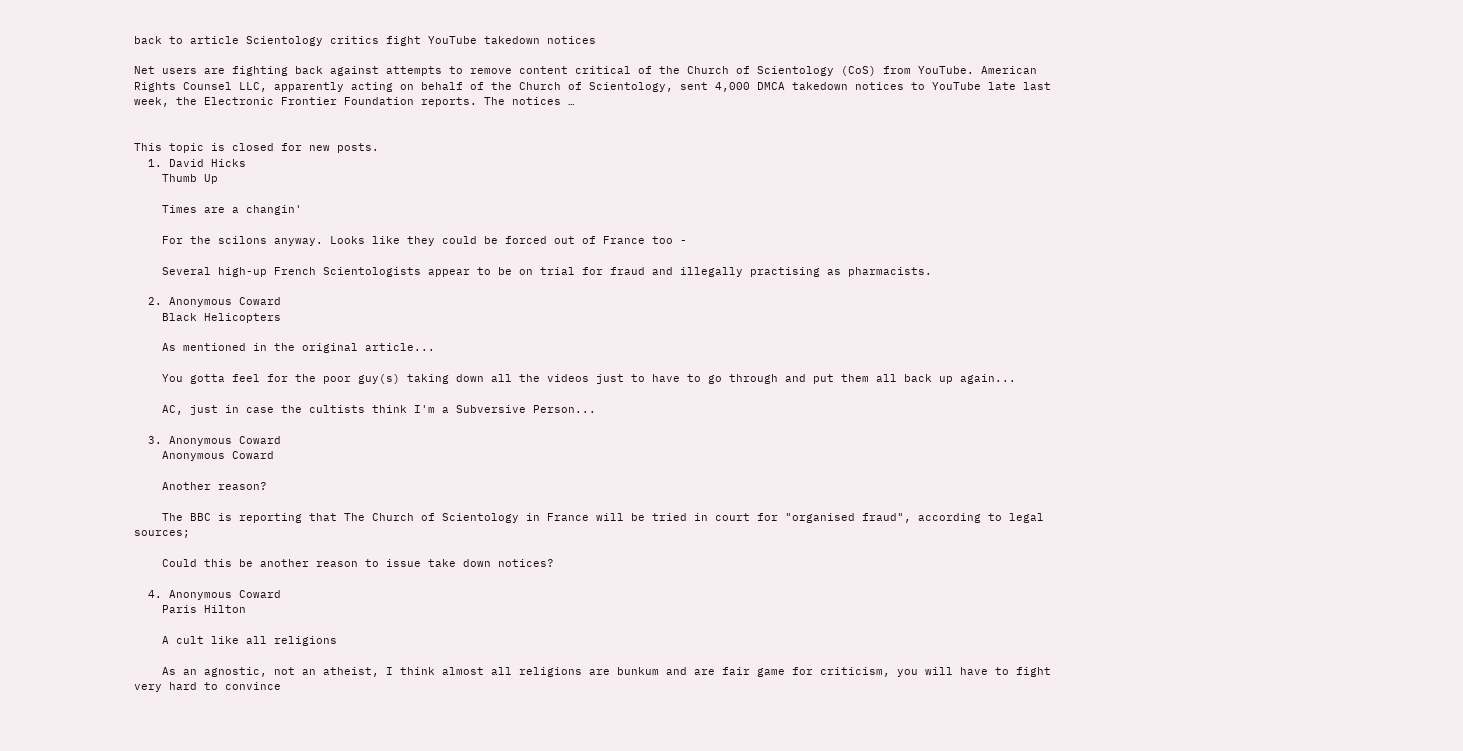back to article Scientology critics fight YouTube takedown notices

Net users are fighting back against attempts to remove content critical of the Church of Scientology (CoS) from YouTube. American Rights Counsel LLC, apparently acting on behalf of the Church of Scientology, sent 4,000 DMCA takedown notices to YouTube late last week, the Electronic Frontier Foundation reports. The notices …


This topic is closed for new posts.
  1. David Hicks
    Thumb Up

    Times are a changin'

    For the scilons anyway. Looks like they could be forced out of France too -

    Several high-up French Scientologists appear to be on trial for fraud and illegally practising as pharmacists.

  2. Anonymous Coward
    Black Helicopters

    As mentioned in the original article...

    You gotta feel for the poor guy(s) taking down all the videos just to have to go through and put them all back up again...

    AC, just in case the cultists think I'm a Subversive Person...

  3. Anonymous Coward
    Anonymous Coward

    Another reason?

    The BBC is reporting that The Church of Scientology in France will be tried in court for "organised fraud", according to legal sources;

    Could this be another reason to issue take down notices?

  4. Anonymous Coward
    Paris Hilton

    A cult like all religions

    As an agnostic, not an atheist, I think almost all religions are bunkum and are fair game for criticism, you will have to fight very hard to convince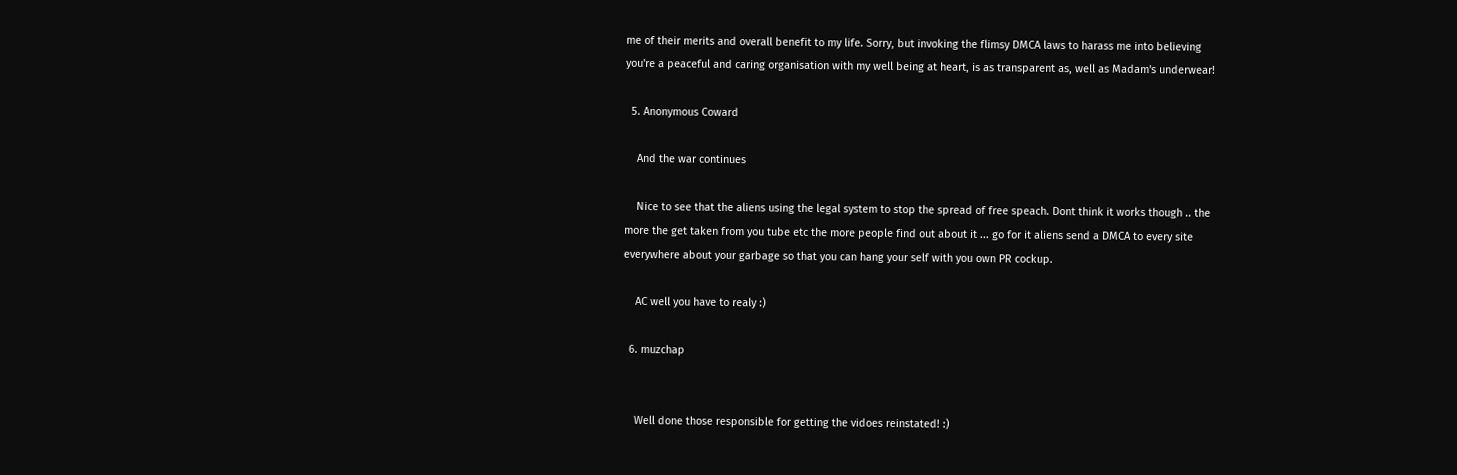me of their merits and overall benefit to my life. Sorry, but invoking the flimsy DMCA laws to harass me into believing you're a peaceful and caring organisation with my well being at heart, is as transparent as, well as Madam's underwear!

  5. Anonymous Coward

    And the war continues

    Nice to see that the aliens using the legal system to stop the spread of free speach. Dont think it works though .. the more the get taken from you tube etc the more people find out about it ... go for it aliens send a DMCA to every site everywhere about your garbage so that you can hang your self with you own PR cockup.

    AC well you have to realy :)

  6. muzchap


    Well done those responsible for getting the vidoes reinstated! :)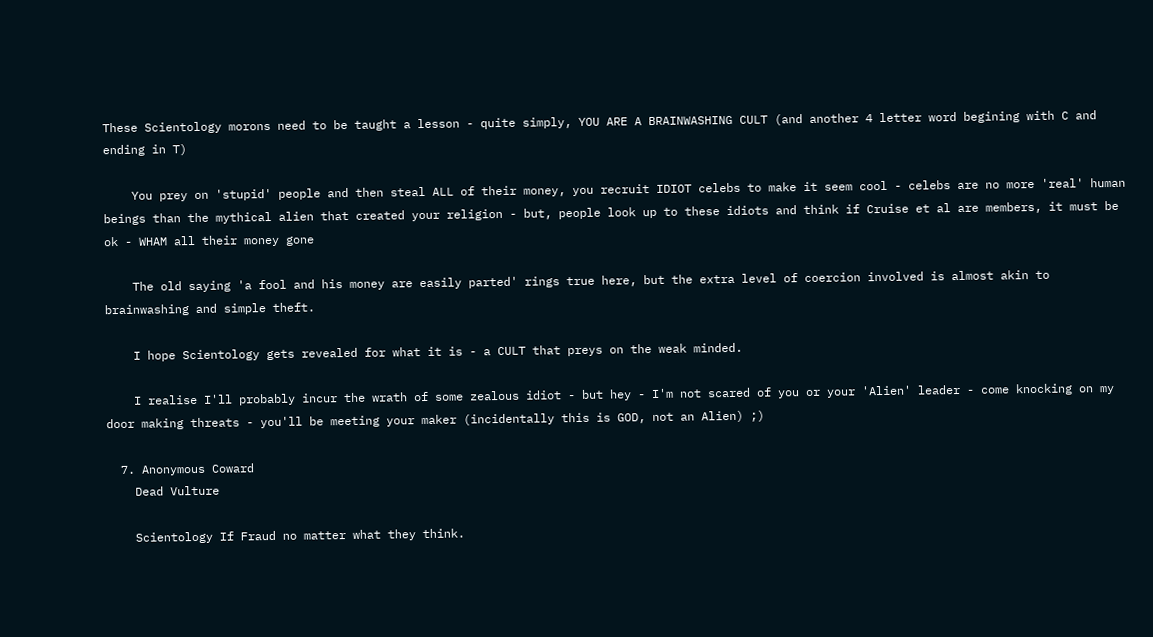These Scientology morons need to be taught a lesson - quite simply, YOU ARE A BRAINWASHING CULT (and another 4 letter word begining with C and ending in T)

    You prey on 'stupid' people and then steal ALL of their money, you recruit IDIOT celebs to make it seem cool - celebs are no more 'real' human beings than the mythical alien that created your religion - but, people look up to these idiots and think if Cruise et al are members, it must be ok - WHAM all their money gone

    The old saying 'a fool and his money are easily parted' rings true here, but the extra level of coercion involved is almost akin to brainwashing and simple theft.

    I hope Scientology gets revealed for what it is - a CULT that preys on the weak minded.

    I realise I'll probably incur the wrath of some zealous idiot - but hey - I'm not scared of you or your 'Alien' leader - come knocking on my door making threats - you'll be meeting your maker (incidentally this is GOD, not an Alien) ;)

  7. Anonymous Coward
    Dead Vulture

    Scientology If Fraud no matter what they think.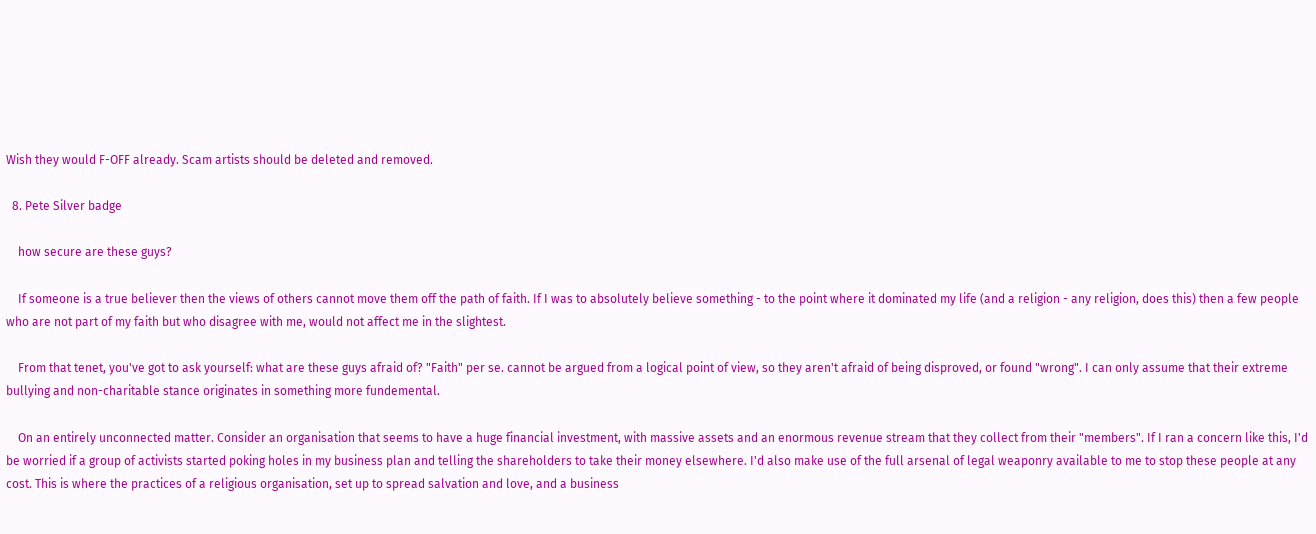Wish they would F-OFF already. Scam artists should be deleted and removed.

  8. Pete Silver badge

    how secure are these guys?

    If someone is a true believer then the views of others cannot move them off the path of faith. If I was to absolutely believe something - to the point where it dominated my life (and a religion - any religion, does this) then a few people who are not part of my faith but who disagree with me, would not affect me in the slightest.

    From that tenet, you've got to ask yourself: what are these guys afraid of? "Faith" per se. cannot be argued from a logical point of view, so they aren't afraid of being disproved, or found "wrong". I can only assume that their extreme bullying and non-charitable stance originates in something more fundemental.

    On an entirely unconnected matter. Consider an organisation that seems to have a huge financial investment, with massive assets and an enormous revenue stream that they collect from their "members". If I ran a concern like this, I'd be worried if a group of activists started poking holes in my business plan and telling the shareholders to take their money elsewhere. I'd also make use of the full arsenal of legal weaponry available to me to stop these people at any cost. This is where the practices of a religious organisation, set up to spread salvation and love, and a business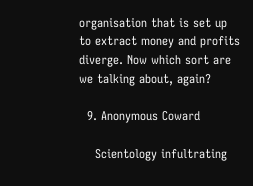organisation that is set up to extract money and profits diverge. Now which sort are we talking about, again?

  9. Anonymous Coward

    Scientology infultrating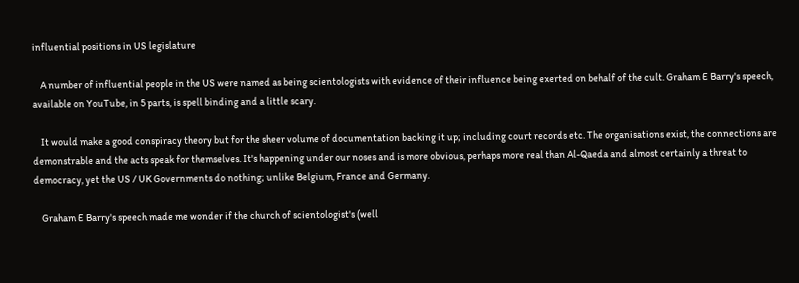influential positions in US legislature

    A number of influential people in the US were named as being scientologists with evidence of their influence being exerted on behalf of the cult. Graham E Barry's speech, available on YouTube, in 5 parts, is spell binding and a little scary.

    It would make a good conspiracy theory but for the sheer volume of documentation backing it up; including court records etc. The organisations exist, the connections are demonstrable and the acts speak for themselves. It's happening under our noses and is more obvious, perhaps more real than Al-Qaeda and almost certainly a threat to democracy, yet the US / UK Governments do nothing; unlike Belgium, France and Germany.

    Graham E Barry's speech made me wonder if the church of scientologist's (well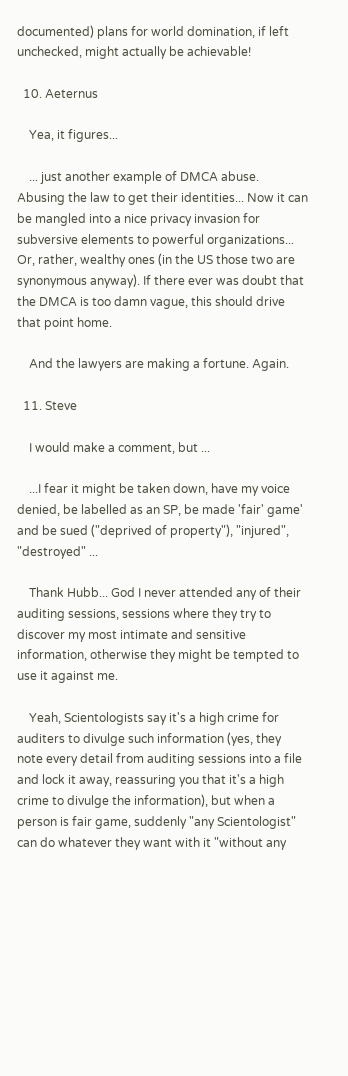documented) plans for world domination, if left unchecked, might actually be achievable!

  10. Aeternus

    Yea, it figures...

    ... just another example of DMCA abuse. Abusing the law to get their identities... Now it can be mangled into a nice privacy invasion for subversive elements to powerful organizations... Or, rather, wealthy ones (in the US those two are synonymous anyway). If there ever was doubt that the DMCA is too damn vague, this should drive that point home.

    And the lawyers are making a fortune. Again.

  11. Steve

    I would make a comment, but ...

    ...I fear it might be taken down, have my voice denied, be labelled as an SP, be made 'fair' game' and be sued ("deprived of property"), "injured", "destroyed" ...

    Thank Hubb... God I never attended any of their auditing sessions, sessions where they try to discover my most intimate and sensitive information, otherwise they might be tempted to use it against me.

    Yeah, Scientologists say it's a high crime for auditers to divulge such information (yes, they note every detail from auditing sessions into a file and lock it away, reassuring you that it's a high crime to divulge the information), but when a person is fair game, suddenly "any Scientologist" can do whatever they want with it "without any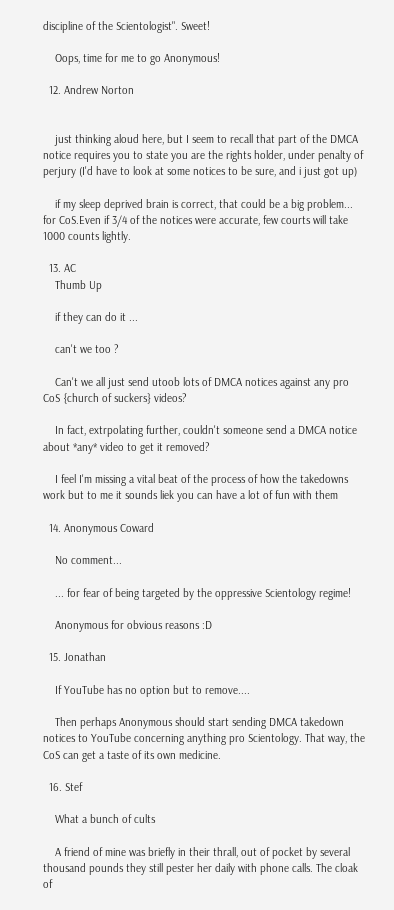discipline of the Scientologist". Sweet!

    Oops, time for me to go Anonymous!

  12. Andrew Norton


    just thinking aloud here, but I seem to recall that part of the DMCA notice requires you to state you are the rights holder, under penalty of perjury (I'd have to look at some notices to be sure, and i just got up)

    if my sleep deprived brain is correct, that could be a big problem... for CoS.Even if 3/4 of the notices were accurate, few courts will take 1000 counts lightly.

  13. AC
    Thumb Up

    if they can do it ...

    can't we too ?

    Can't we all just send utoob lots of DMCA notices against any pro CoS {church of suckers} videos?

    In fact, extrpolating further, couldn't someone send a DMCA notice about *any* video to get it removed?

    I feel I'm missing a vital beat of the process of how the takedowns work but to me it sounds liek you can have a lot of fun with them

  14. Anonymous Coward

    No comment...

    ... for fear of being targeted by the oppressive Scientology regime!

    Anonymous for obvious reasons :D

  15. Jonathan

    If YouTube has no option but to remove....

    Then perhaps Anonymous should start sending DMCA takedown notices to YouTube concerning anything pro Scientology. That way, the CoS can get a taste of its own medicine.

  16. Stef

    What a bunch of cults

    A friend of mine was briefly in their thrall, out of pocket by several thousand pounds they still pester her daily with phone calls. The cloak of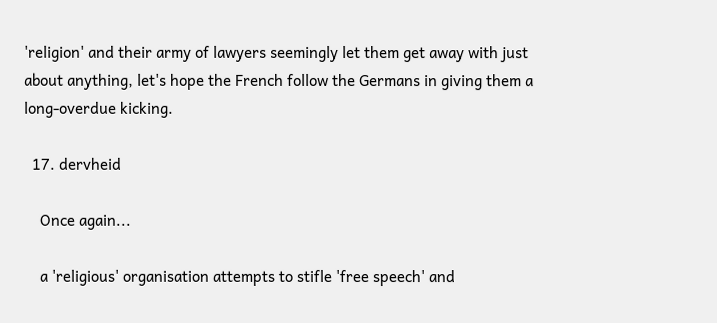'religion' and their army of lawyers seemingly let them get away with just about anything, let's hope the French follow the Germans in giving them a long-overdue kicking.

  17. dervheid

    Once again...

    a 'religious' organisation attempts to stifle 'free speech' and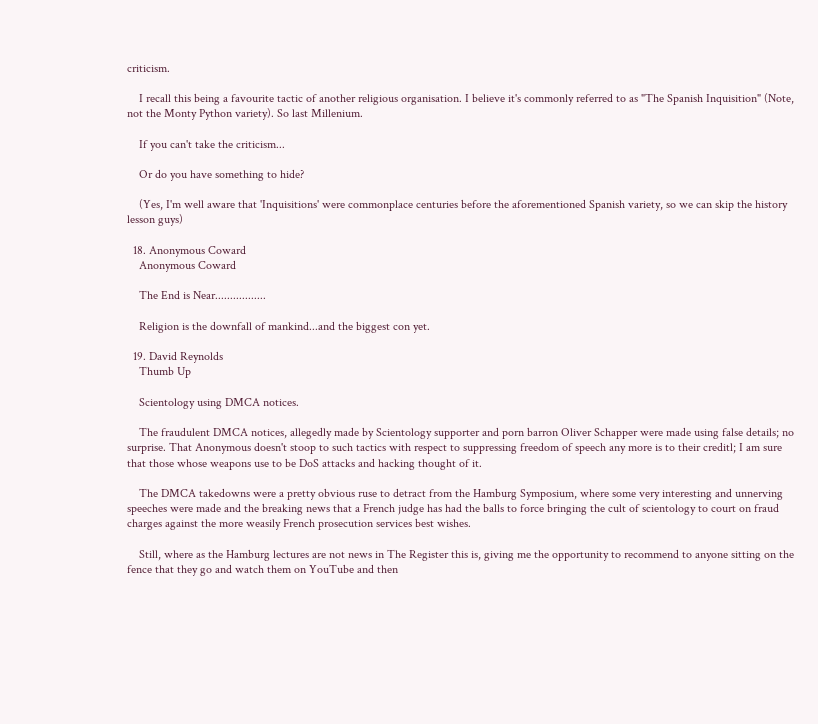criticism.

    I recall this being a favourite tactic of another religious organisation. I believe it's commonly referred to as "The Spanish Inquisition" (Note, not the Monty Python variety). So last Millenium.

    If you can't take the criticism...

    Or do you have something to hide?

    (Yes, I'm well aware that 'Inquisitions' were commonplace centuries before the aforementioned Spanish variety, so we can skip the history lesson guys)

  18. Anonymous Coward
    Anonymous Coward

    The End is Near.................

    Religion is the downfall of mankind...and the biggest con yet.

  19. David Reynolds
    Thumb Up

    Scientology using DMCA notices.

    The fraudulent DMCA notices, allegedly made by Scientology supporter and porn barron Oliver Schapper were made using false details; no surprise. That Anonymous doesn't stoop to such tactics with respect to suppressing freedom of speech any more is to their creditl; I am sure that those whose weapons use to be DoS attacks and hacking thought of it.

    The DMCA takedowns were a pretty obvious ruse to detract from the Hamburg Symposium, where some very interesting and unnerving speeches were made and the breaking news that a French judge has had the balls to force bringing the cult of scientology to court on fraud charges against the more weasily French prosecution services best wishes.

    Still, where as the Hamburg lectures are not news in The Register this is, giving me the opportunity to recommend to anyone sitting on the fence that they go and watch them on YouTube and then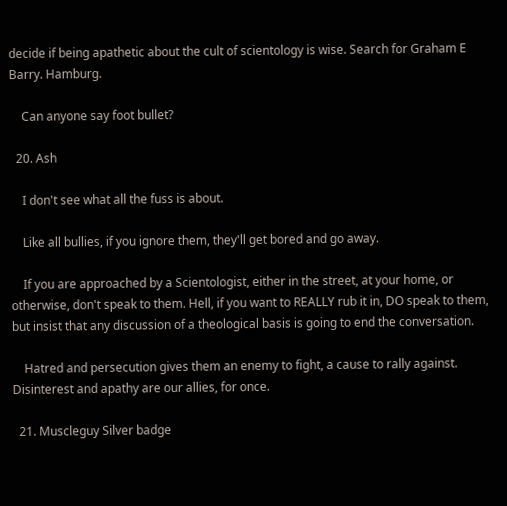decide if being apathetic about the cult of scientology is wise. Search for Graham E Barry. Hamburg.

    Can anyone say foot bullet?

  20. Ash

    I don't see what all the fuss is about.

    Like all bullies, if you ignore them, they'll get bored and go away.

    If you are approached by a Scientologist, either in the street, at your home, or otherwise, don't speak to them. Hell, if you want to REALLY rub it in, DO speak to them, but insist that any discussion of a theological basis is going to end the conversation.

    Hatred and persecution gives them an enemy to fight, a cause to rally against. Disinterest and apathy are our allies, for once.

  21. Muscleguy Silver badge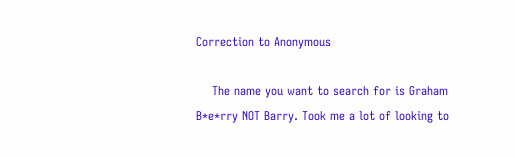Correction to Anonymous

    The name you want to search for is Graham B*e*rry NOT Barry. Took me a lot of looking to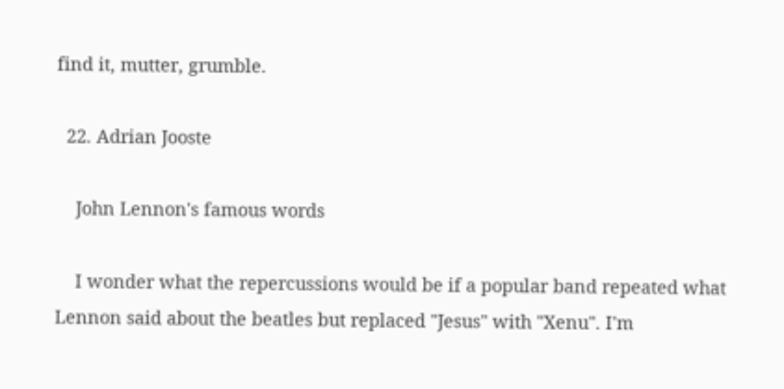find it, mutter, grumble.

  22. Adrian Jooste

    John Lennon's famous words

    I wonder what the repercussions would be if a popular band repeated what Lennon said about the beatles but replaced "Jesus" with "Xenu". I'm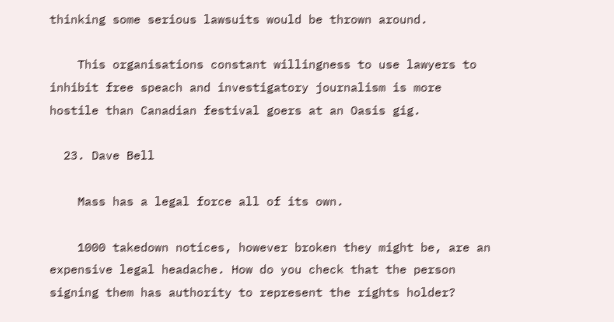thinking some serious lawsuits would be thrown around.

    This organisations constant willingness to use lawyers to inhibit free speach and investigatory journalism is more hostile than Canadian festival goers at an Oasis gig.

  23. Dave Bell

    Mass has a legal force all of its own.

    1000 takedown notices, however broken they might be, are an expensive legal headache. How do you check that the person signing them has authority to represent the rights holder?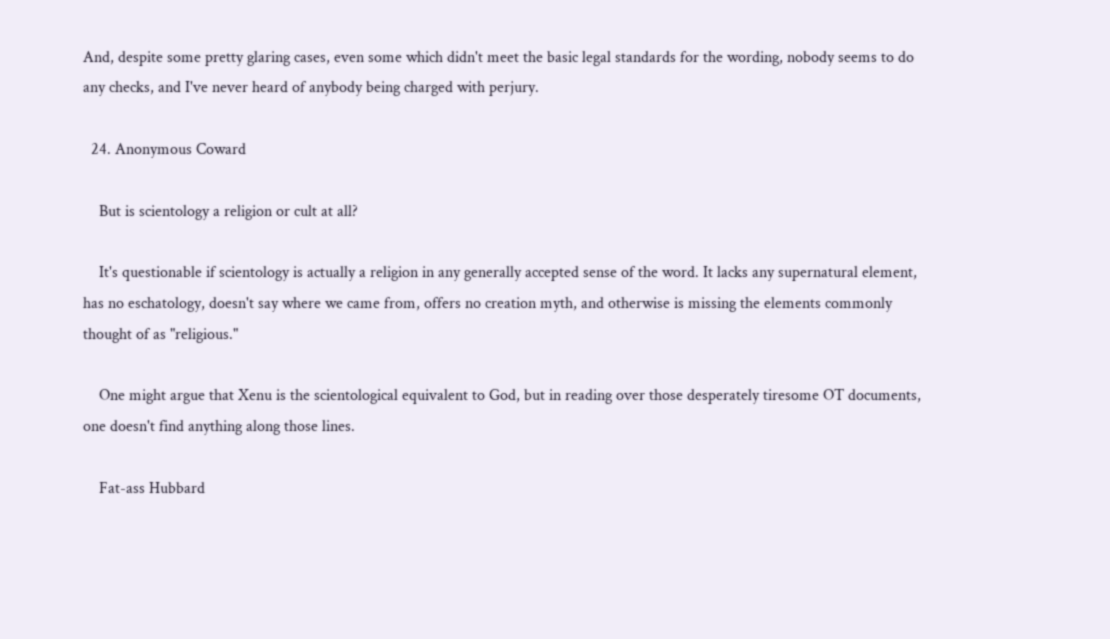And, despite some pretty glaring cases, even some which didn't meet the basic legal standards for the wording, nobody seems to do any checks, and I've never heard of anybody being charged with perjury.

  24. Anonymous Coward

    But is scientology a religion or cult at all?

    It's questionable if scientology is actually a religion in any generally accepted sense of the word. It lacks any supernatural element, has no eschatology, doesn't say where we came from, offers no creation myth, and otherwise is missing the elements commonly thought of as "religious."

    One might argue that Xenu is the scientological equivalent to God, but in reading over those desperately tiresome OT documents, one doesn't find anything along those lines.

    Fat-ass Hubbard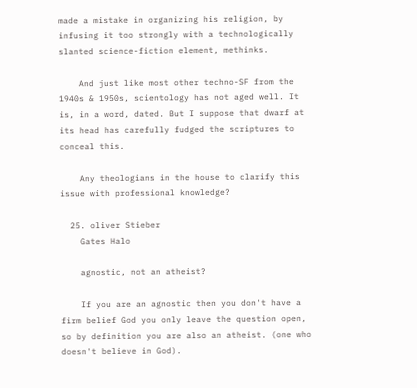made a mistake in organizing his religion, by infusing it too strongly with a technologically slanted science-fiction element, methinks.

    And just like most other techno-SF from the 1940s & 1950s, scientology has not aged well. It is, in a word, dated. But I suppose that dwarf at its head has carefully fudged the scriptures to conceal this.

    Any theologians in the house to clarify this issue with professional knowledge?

  25. oliver Stieber
    Gates Halo

    agnostic, not an atheist?

    If you are an agnostic then you don't have a firm belief God you only leave the question open, so by definition you are also an atheist. (one who doesn't believe in God).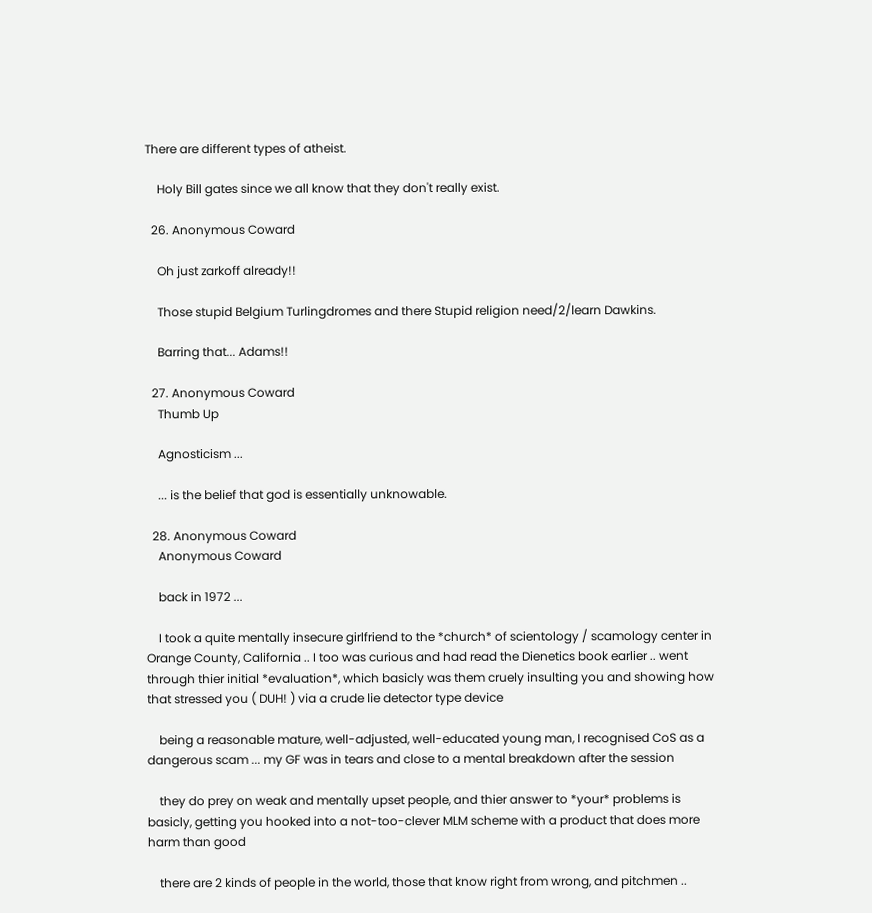There are different types of atheist.

    Holy Bill gates since we all know that they don't really exist.

  26. Anonymous Coward

    Oh just zarkoff already!!

    Those stupid Belgium Turlingdromes and there Stupid religion need/2/learn Dawkins.

    Barring that... Adams!!

  27. Anonymous Coward
    Thumb Up

    Agnosticism ...

    ... is the belief that god is essentially unknowable.

  28. Anonymous Coward
    Anonymous Coward

    back in 1972 ...

    I took a quite mentally insecure girlfriend to the *church* of scientology / scamology center in Orange County, California .. I too was curious and had read the Dienetics book earlier .. went through thier initial *evaluation*, which basicly was them cruely insulting you and showing how that stressed you ( DUH! ) via a crude lie detector type device

    being a reasonable mature, well-adjusted, well-educated young man, I recognised CoS as a dangerous scam ... my GF was in tears and close to a mental breakdown after the session

    they do prey on weak and mentally upset people, and thier answer to *your* problems is basicly, getting you hooked into a not-too-clever MLM scheme with a product that does more harm than good

    there are 2 kinds of people in the world, those that know right from wrong, and pitchmen ..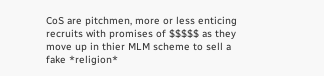CoS are pitchmen, more or less enticing recruits with promises of $$$$$ as they move up in thier MLM scheme to sell a fake *religion*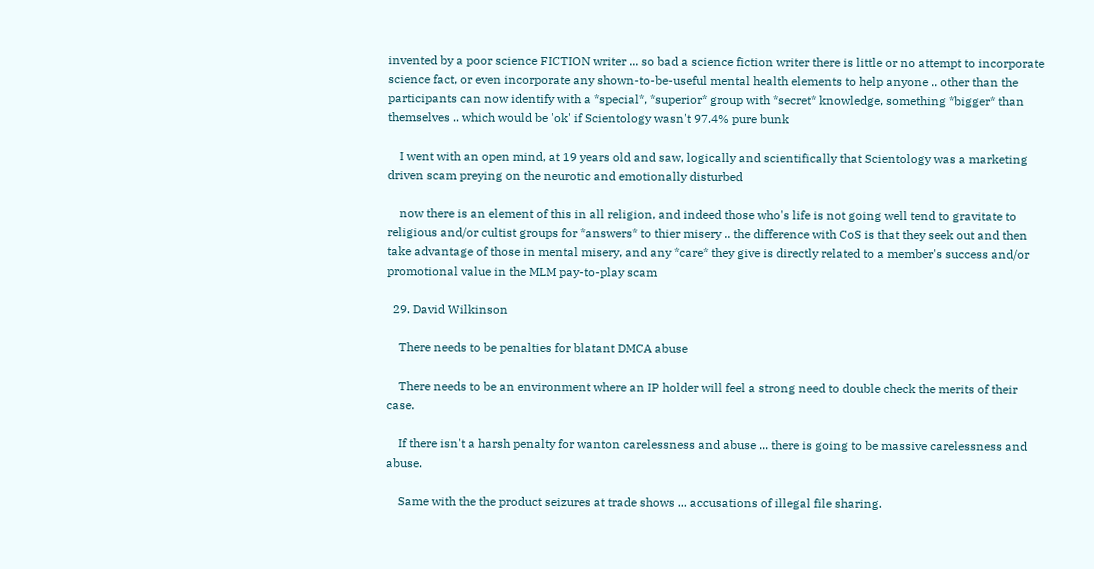invented by a poor science FICTION writer ... so bad a science fiction writer there is little or no attempt to incorporate science fact, or even incorporate any shown-to-be-useful mental health elements to help anyone .. other than the participants can now identify with a *special*, *superior* group with *secret* knowledge, something *bigger* than themselves .. which would be 'ok' if Scientology wasn't 97.4% pure bunk

    I went with an open mind, at 19 years old and saw, logically and scientifically that Scientology was a marketing driven scam preying on the neurotic and emotionally disturbed

    now there is an element of this in all religion, and indeed those who's life is not going well tend to gravitate to religious and/or cultist groups for *answers* to thier misery .. the difference with CoS is that they seek out and then take advantage of those in mental misery, and any *care* they give is directly related to a member's success and/or promotional value in the MLM pay-to-play scam

  29. David Wilkinson

    There needs to be penalties for blatant DMCA abuse

    There needs to be an environment where an IP holder will feel a strong need to double check the merits of their case.

    If there isn't a harsh penalty for wanton carelessness and abuse ... there is going to be massive carelessness and abuse.

    Same with the the product seizures at trade shows ... accusations of illegal file sharing.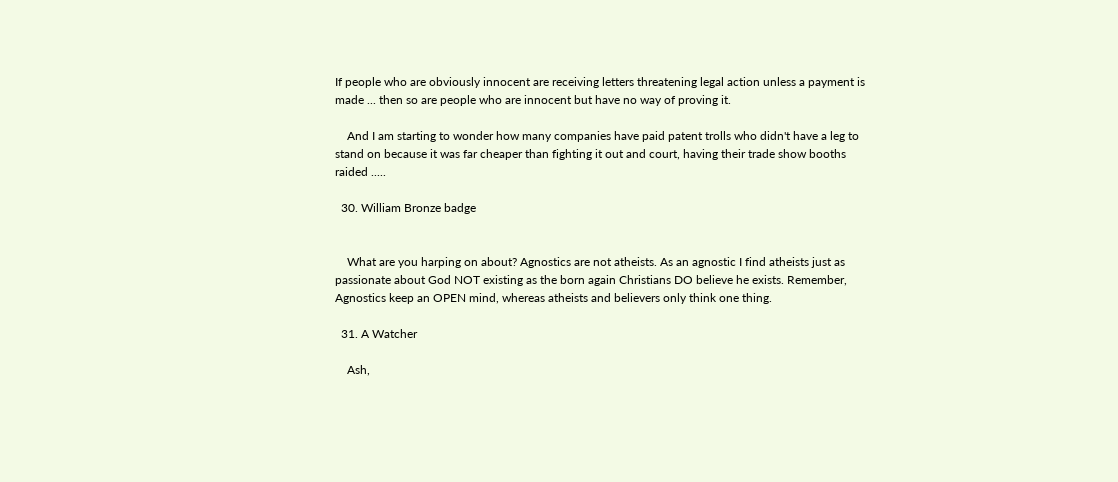If people who are obviously innocent are receiving letters threatening legal action unless a payment is made ... then so are people who are innocent but have no way of proving it.

    And I am starting to wonder how many companies have paid patent trolls who didn't have a leg to stand on because it was far cheaper than fighting it out and court, having their trade show booths raided .....

  30. William Bronze badge


    What are you harping on about? Agnostics are not atheists. As an agnostic I find atheists just as passionate about God NOT existing as the born again Christians DO believe he exists. Remember, Agnostics keep an OPEN mind, whereas atheists and believers only think one thing.

  31. A Watcher

    Ash,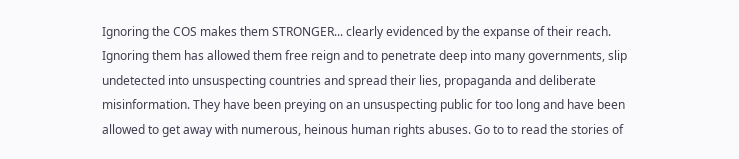Ignoring the COS makes them STRONGER... clearly evidenced by the expanse of their reach. Ignoring them has allowed them free reign and to penetrate deep into many governments, slip undetected into unsuspecting countries and spread their lies, propaganda and deliberate misinformation. They have been preying on an unsuspecting public for too long and have been allowed to get away with numerous, heinous human rights abuses. Go to to read the stories of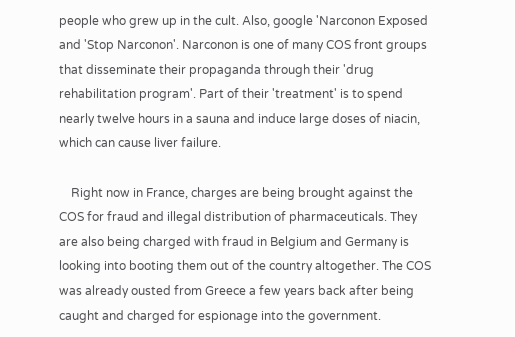people who grew up in the cult. Also, google 'Narconon Exposed and 'Stop Narconon'. Narconon is one of many COS front groups that disseminate their propaganda through their 'drug rehabilitation program'. Part of their 'treatment' is to spend nearly twelve hours in a sauna and induce large doses of niacin, which can cause liver failure.

    Right now in France, charges are being brought against the COS for fraud and illegal distribution of pharmaceuticals. They are also being charged with fraud in Belgium and Germany is looking into booting them out of the country altogether. The COS was already ousted from Greece a few years back after being caught and charged for espionage into the government.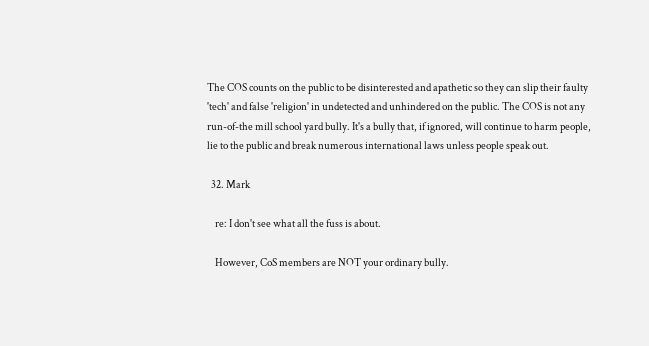The COS counts on the public to be disinterested and apathetic so they can slip their faulty 'tech' and false 'religion' in undetected and unhindered on the public. The COS is not any run-of-the mill school yard bully. It's a bully that, if ignored, will continue to harm people, lie to the public and break numerous international laws unless people speak out.

  32. Mark

    re: I don't see what all the fuss is about.

    However, CoS members are NOT your ordinary bully.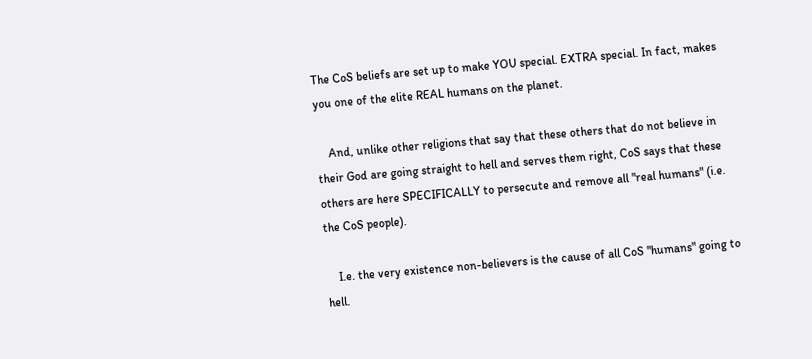The CoS beliefs are set up to make YOU special. EXTRA special. In fact, makes you one of the elite REAL humans on the planet.

    And, unlike other religions that say that these others that do not believe in their God are going straight to hell and serves them right, CoS says that these others are here SPECIFICALLY to persecute and remove all "real humans" (i.e. the CoS people).

    I.e. the very existence non-believers is the cause of all CoS "humans" going to hell.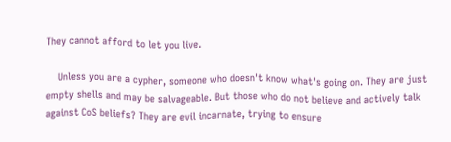They cannot afford to let you live.

    Unless you are a cypher, someone who doesn't know what's going on. They are just empty shells and may be salvageable. But those who do not believe and actively talk against CoS beliefs? They are evil incarnate, trying to ensure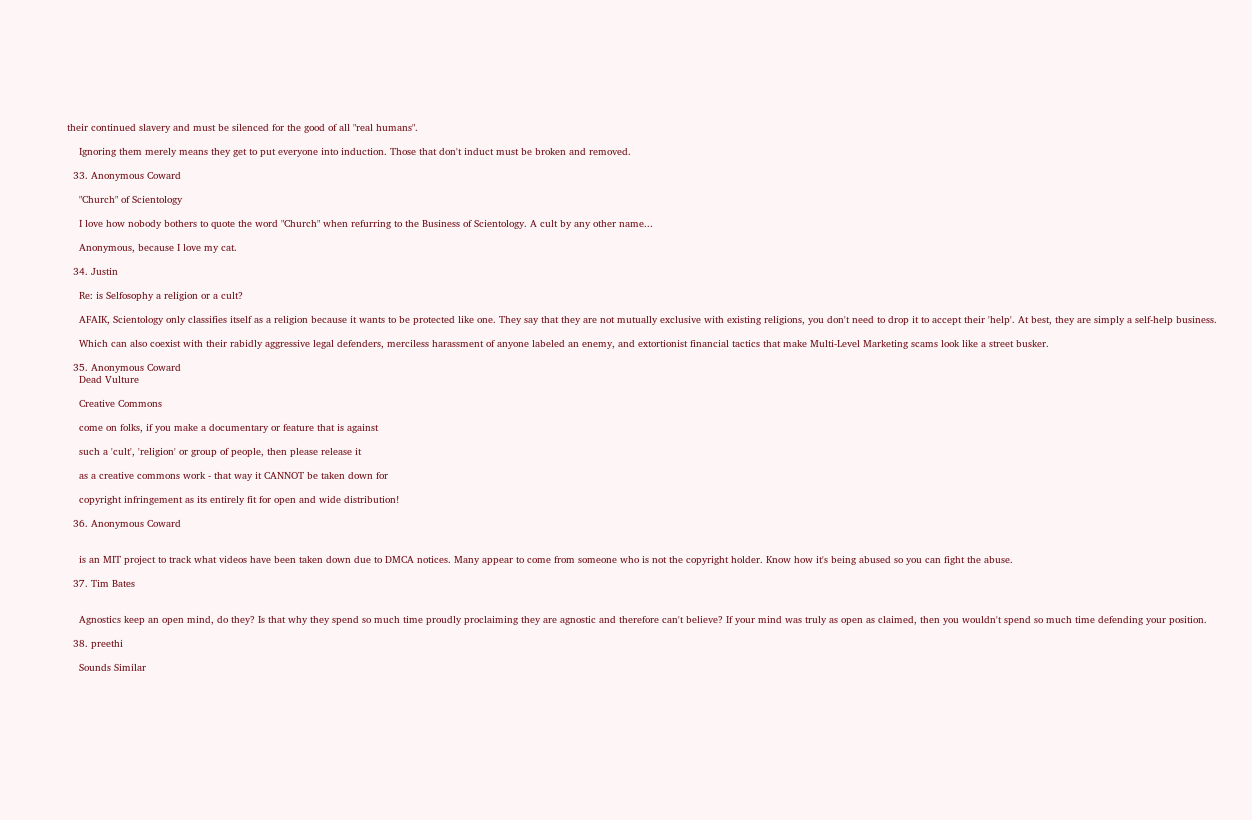their continued slavery and must be silenced for the good of all "real humans".

    Ignoring them merely means they get to put everyone into induction. Those that don't induct must be broken and removed.

  33. Anonymous Coward

    "Church" of Scientology

    I love how nobody bothers to quote the word "Church" when refurring to the Business of Scientology. A cult by any other name...

    Anonymous, because I love my cat.

  34. Justin

    Re: is Selfosophy a religion or a cult?

    AFAIK, Scientology only classifies itself as a religion because it wants to be protected like one. They say that they are not mutually exclusive with existing religions, you don't need to drop it to accept their 'help'. At best, they are simply a self-help business.

    Which can also coexist with their rabidly aggressive legal defenders, merciless harassment of anyone labeled an enemy, and extortionist financial tactics that make Multi-Level Marketing scams look like a street busker.

  35. Anonymous Coward
    Dead Vulture

    Creative Commons

    come on folks, if you make a documentary or feature that is against

    such a 'cult', 'religion' or group of people, then please release it

    as a creative commons work - that way it CANNOT be taken down for

    copyright infringement as its entirely fit for open and wide distribution!

  36. Anonymous Coward


    is an MIT project to track what videos have been taken down due to DMCA notices. Many appear to come from someone who is not the copyright holder. Know how it's being abused so you can fight the abuse.

  37. Tim Bates


    Agnostics keep an open mind, do they? Is that why they spend so much time proudly proclaiming they are agnostic and therefore can't believe? If your mind was truly as open as claimed, then you wouldn't spend so much time defending your position.

  38. preethi

    Sounds Similar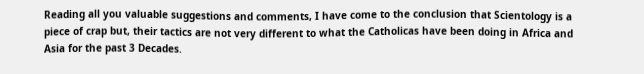Reading all you valuable suggestions and comments, I have come to the conclusion that Scientology is a piece of crap but, their tactics are not very different to what the Catholicas have been doing in Africa and Asia for the past 3 Decades.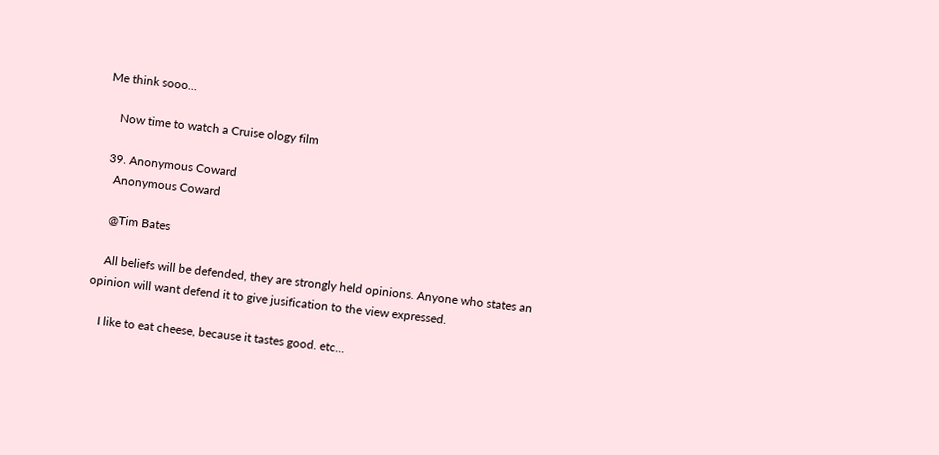Me think sooo...

    Now time to watch a Cruise ology film

  39. Anonymous Coward
    Anonymous Coward

    @Tim Bates

    All beliefs will be defended, they are strongly held opinions. Anyone who states an opinion will want defend it to give jusification to the view expressed.

    I like to eat cheese, because it tastes good. etc...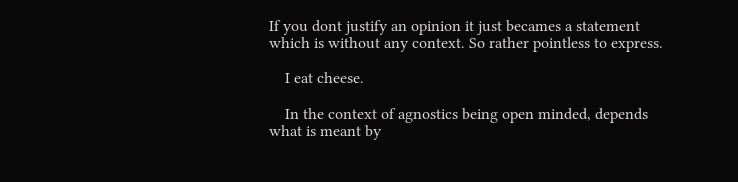If you dont justify an opinion it just becames a statement which is without any context. So rather pointless to express.

    I eat cheese.

    In the context of agnostics being open minded, depends what is meant by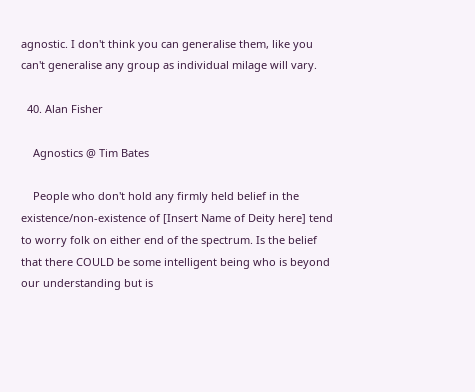agnostic. I don't think you can generalise them, like you can't generalise any group as individual milage will vary.

  40. Alan Fisher

    Agnostics @ Tim Bates

    People who don't hold any firmly held belief in the existence/non-existence of [Insert Name of Deity here] tend to worry folk on either end of the spectrum. Is the belief that there COULD be some intelligent being who is beyond our understanding but is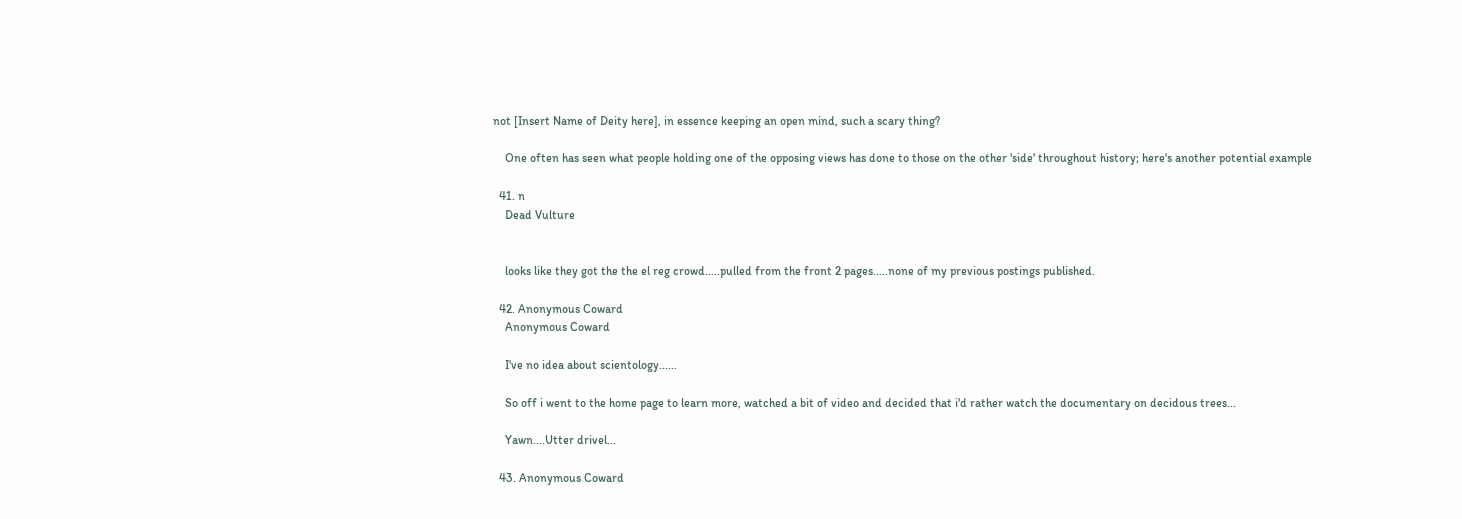not [Insert Name of Deity here], in essence keeping an open mind, such a scary thing?

    One often has seen what people holding one of the opposing views has done to those on the other 'side' throughout history; here's another potential example

  41. n
    Dead Vulture


    looks like they got the the el reg crowd.....pulled from the front 2 pages.....none of my previous postings published.

  42. Anonymous Coward
    Anonymous Coward

    I've no idea about scientology......

    So off i went to the home page to learn more, watched a bit of video and decided that i'd rather watch the documentary on decidous trees...

    Yawn....Utter drivel...

  43. Anonymous Coward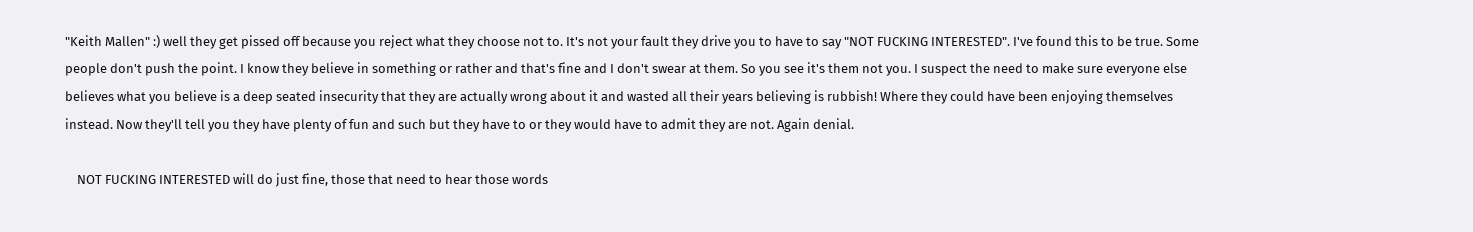"Keith Mallen" :) well they get pissed off because you reject what they choose not to. It's not your fault they drive you to have to say "NOT FUCKING INTERESTED". I've found this to be true. Some people don't push the point. I know they believe in something or rather and that's fine and I don't swear at them. So you see it's them not you. I suspect the need to make sure everyone else believes what you believe is a deep seated insecurity that they are actually wrong about it and wasted all their years believing is rubbish! Where they could have been enjoying themselves instead. Now they'll tell you they have plenty of fun and such but they have to or they would have to admit they are not. Again denial.

    NOT FUCKING INTERESTED will do just fine, those that need to hear those words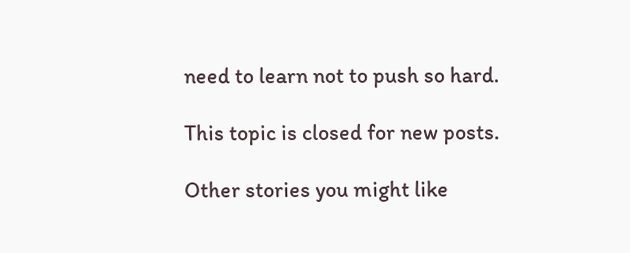need to learn not to push so hard.

This topic is closed for new posts.

Other stories you might like